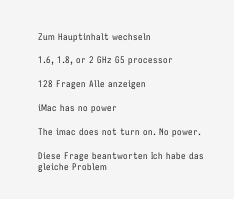Zum Hauptinhalt wechseln

1.6, 1.8, or 2 GHz G5 processor

128 Fragen Alle anzeigen

iMac has no power

The imac does not turn on. No power.

Diese Frage beantworten Ich habe das gleiche Problem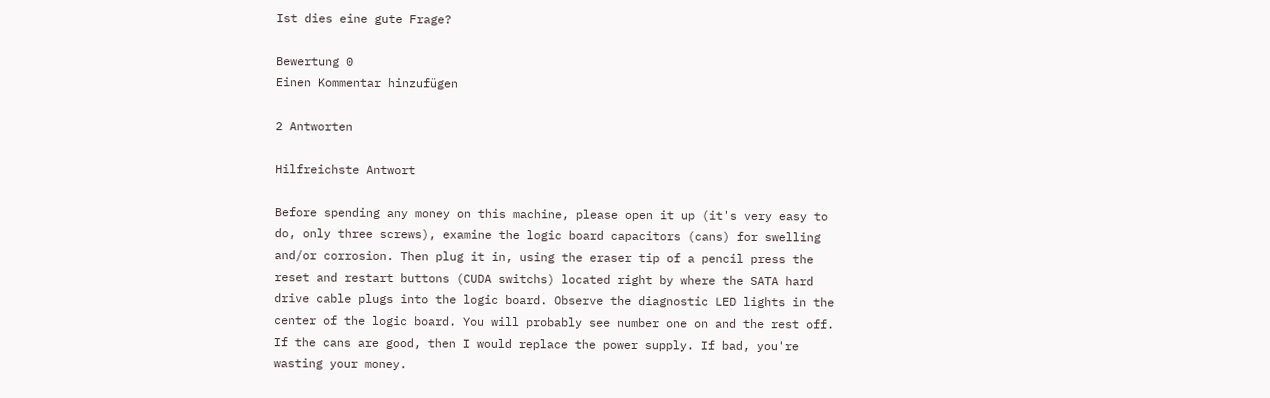Ist dies eine gute Frage?

Bewertung 0
Einen Kommentar hinzufügen

2 Antworten

Hilfreichste Antwort

Before spending any money on this machine, please open it up (it's very easy to do, only three screws), examine the logic board capacitors (cans) for swelling and/or corrosion. Then plug it in, using the eraser tip of a pencil press the reset and restart buttons (CUDA switchs) located right by where the SATA hard drive cable plugs into the logic board. Observe the diagnostic LED lights in the center of the logic board. You will probably see number one on and the rest off. If the cans are good, then I would replace the power supply. If bad, you're wasting your money.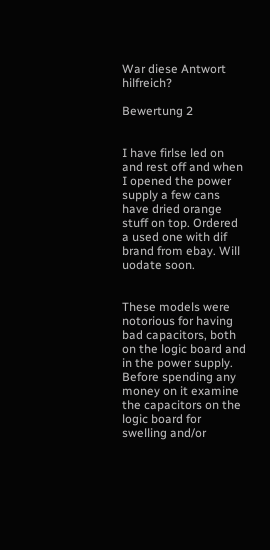War diese Antwort hilfreich?

Bewertung 2


I have firlse led on and rest off and when I opened the power supply a few cans have dried orange stuff on top. Ordered a used one with dif brand from ebay. Will uodate soon.


These models were notorious for having bad capacitors, both on the logic board and in the power supply. Before spending any money on it examine the capacitors on the logic board for swelling and/or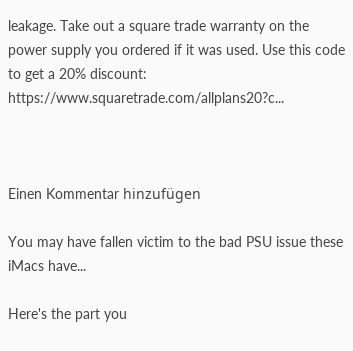leakage. Take out a square trade warranty on the power supply you ordered if it was used. Use this code to get a 20% discount: https://www.squaretrade.com/allplans20?c...



Einen Kommentar hinzufügen

You may have fallen victim to the bad PSU issue these iMacs have...

Here's the part you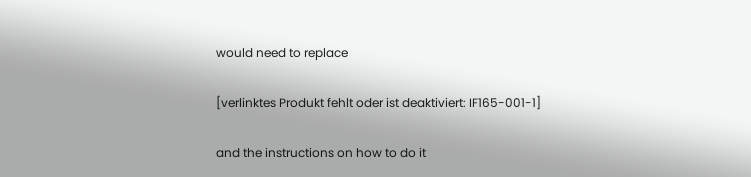would need to replace

[verlinktes Produkt fehlt oder ist deaktiviert: IF165-001-1]

and the instructions on how to do it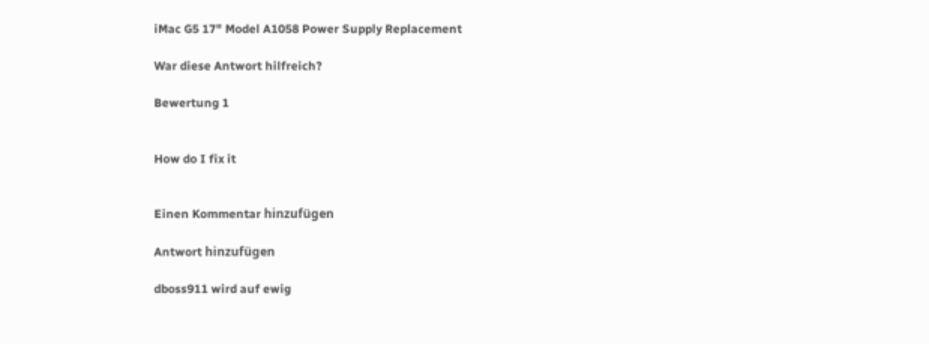iMac G5 17" Model A1058 Power Supply Replacement

War diese Antwort hilfreich?

Bewertung 1


How do I fix it


Einen Kommentar hinzufügen

Antwort hinzufügen

dboss911 wird auf ewig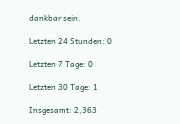dankbar sein.

Letzten 24 Stunden: 0

Letzten 7 Tage: 0

Letzten 30 Tage: 1

Insgesamt: 2,363